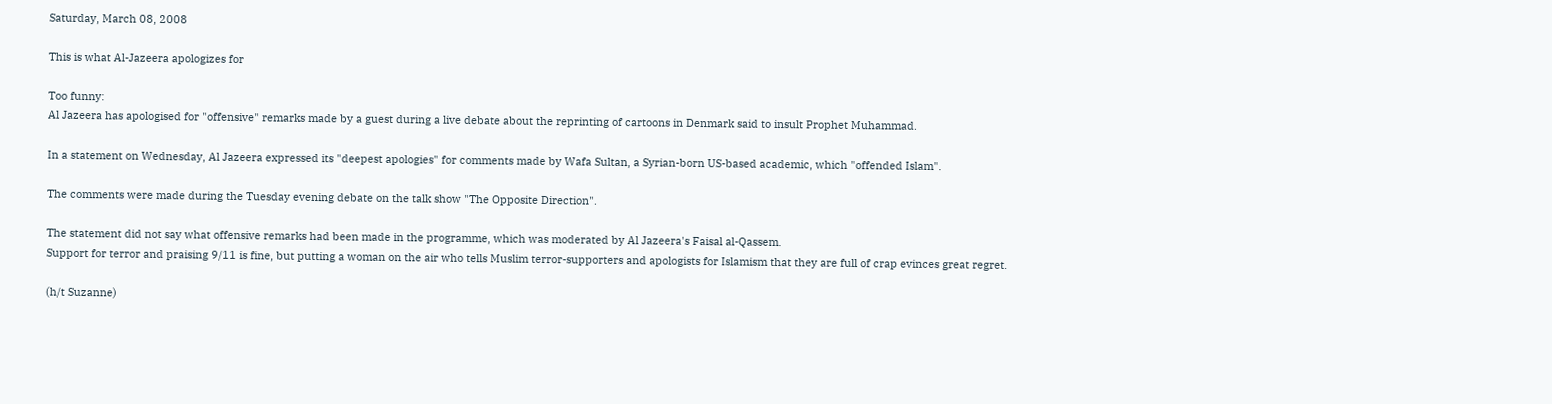Saturday, March 08, 2008

This is what Al-Jazeera apologizes for

Too funny:
Al Jazeera has apologised for "offensive" remarks made by a guest during a live debate about the reprinting of cartoons in Denmark said to insult Prophet Muhammad.

In a statement on Wednesday, Al Jazeera expressed its "deepest apologies" for comments made by Wafa Sultan, a Syrian-born US-based academic, which "offended Islam".

The comments were made during the Tuesday evening debate on the talk show "The Opposite Direction".

The statement did not say what offensive remarks had been made in the programme, which was moderated by Al Jazeera's Faisal al-Qassem.
Support for terror and praising 9/11 is fine, but putting a woman on the air who tells Muslim terror-supporters and apologists for Islamism that they are full of crap evinces great regret.

(h/t Suzanne)